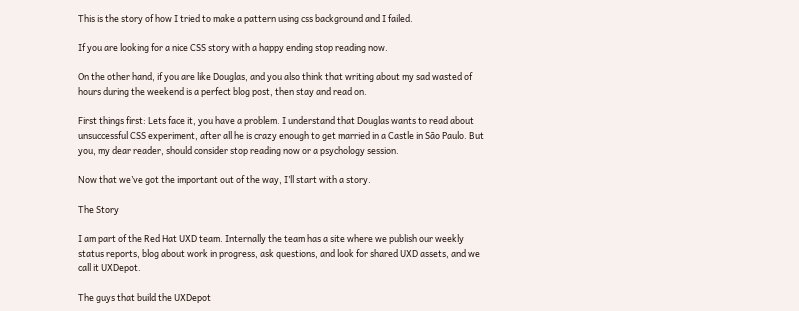This is the story of how I tried to make a pattern using css background and I failed.

If you are looking for a nice CSS story with a happy ending stop reading now.

On the other hand, if you are like Douglas, and you also think that writing about my sad wasted of hours during the weekend is a perfect blog post, then stay and read on.

First things first: Lets face it, you have a problem. I understand that Douglas wants to read about unsuccessful CSS experiment, after all he is crazy enough to get married in a Castle in São Paulo. But you, my dear reader, should consider stop reading now or a psychology session.

Now that we’ve got the important out of the way, I’ll start with a story.

The Story

I am part of the Red Hat UXD team. Internally the team has a site where we publish our weekly status reports, blog about work in progress, ask questions, and look for shared UXD assets, and we call it UXDepot.

The guys that build the UXDepot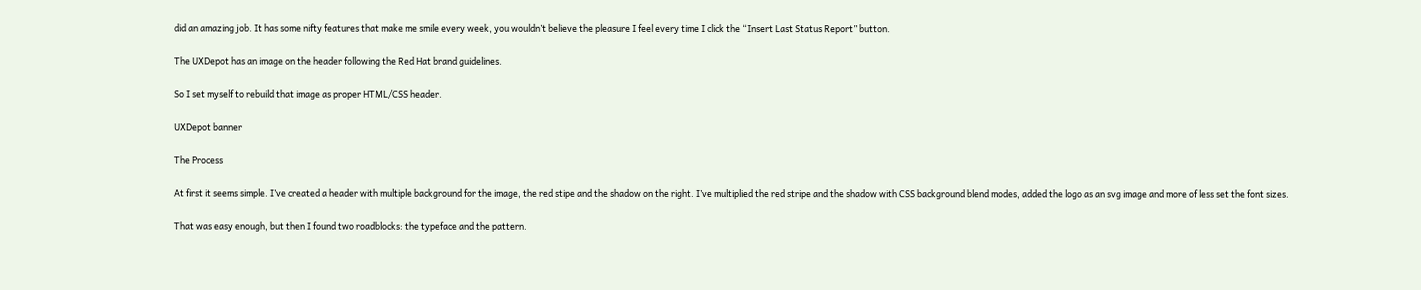did an amazing job. It has some nifty features that make me smile every week, you wouldn’t believe the pleasure I feel every time I click the “Insert Last Status Report” button.

The UXDepot has an image on the header following the Red Hat brand guidelines.

So I set myself to rebuild that image as proper HTML/CSS header.

UXDepot banner

The Process

At first it seems simple. I’ve created a header with multiple background for the image, the red stipe and the shadow on the right. I’ve multiplied the red stripe and the shadow with CSS background blend modes, added the logo as an svg image and more of less set the font sizes.

That was easy enough, but then I found two roadblocks: the typeface and the pattern.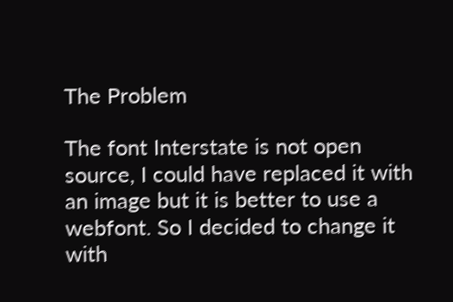The Problem

The font Interstate is not open source, I could have replaced it with an image but it is better to use a webfont. So I decided to change it with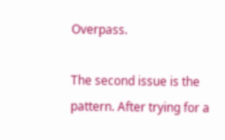Overpass.

The second issue is the pattern. After trying for a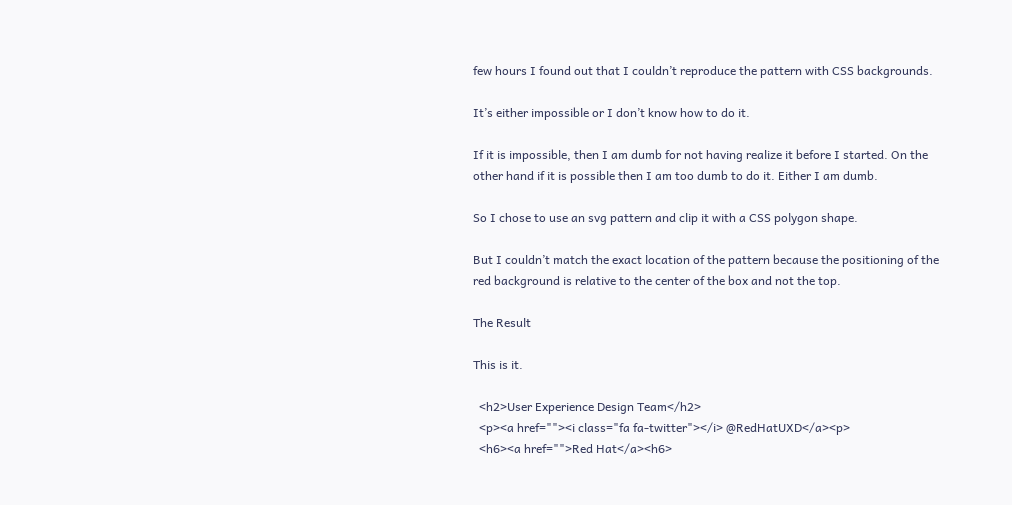few hours I found out that I couldn’t reproduce the pattern with CSS backgrounds.

It’s either impossible or I don’t know how to do it.

If it is impossible, then I am dumb for not having realize it before I started. On the other hand if it is possible then I am too dumb to do it. Either I am dumb.

So I chose to use an svg pattern and clip it with a CSS polygon shape.

But I couldn’t match the exact location of the pattern because the positioning of the red background is relative to the center of the box and not the top.

The Result

This is it.

  <h2>User Experience Design Team</h2>
  <p><a href=""><i class="fa fa-twitter"></i> @RedHatUXD</a><p>
  <h6><a href="">Red Hat</a><h6>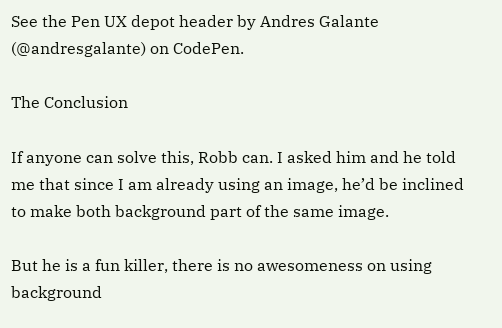See the Pen UX depot header by Andres Galante (@andresgalante) on CodePen.

The Conclusion

If anyone can solve this, Robb can. I asked him and he told me that since I am already using an image, he’d be inclined to make both background part of the same image.

But he is a fun killer, there is no awesomeness on using background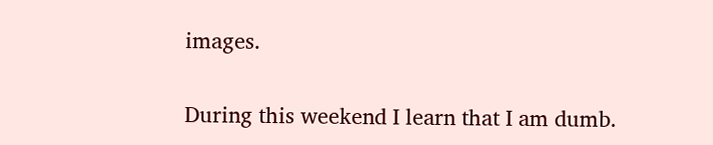images.

During this weekend I learn that I am dumb.